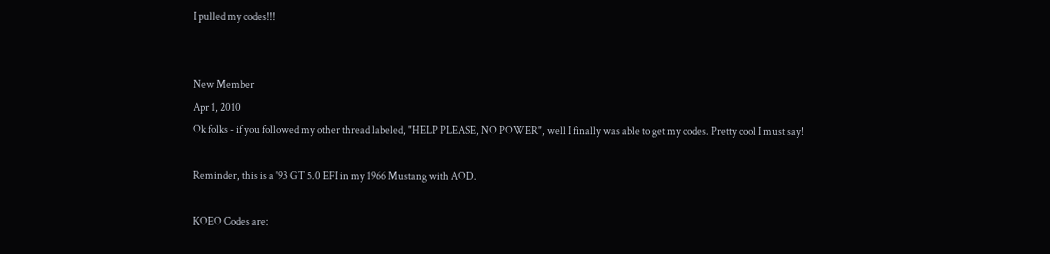I pulled my codes!!!


New Member
Apr 1, 2010
Ok folks - if you followed my other thread labeled, "HELP PLEASE, NO POWER", well I finally was able to get my codes. Pretty cool I must say!

Reminder, this is a '93 GT 5.0 EFI in my 1966 Mustang with AOD.

KOEO Codes are: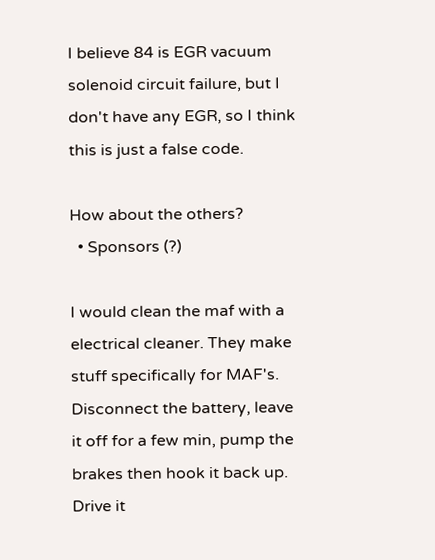I believe 84 is EGR vacuum solenoid circuit failure, but I don't have any EGR, so I think this is just a false code.

How about the others?
  • Sponsors (?)

I would clean the maf with a electrical cleaner. They make stuff specifically for MAF's. Disconnect the battery, leave it off for a few min, pump the brakes then hook it back up. Drive it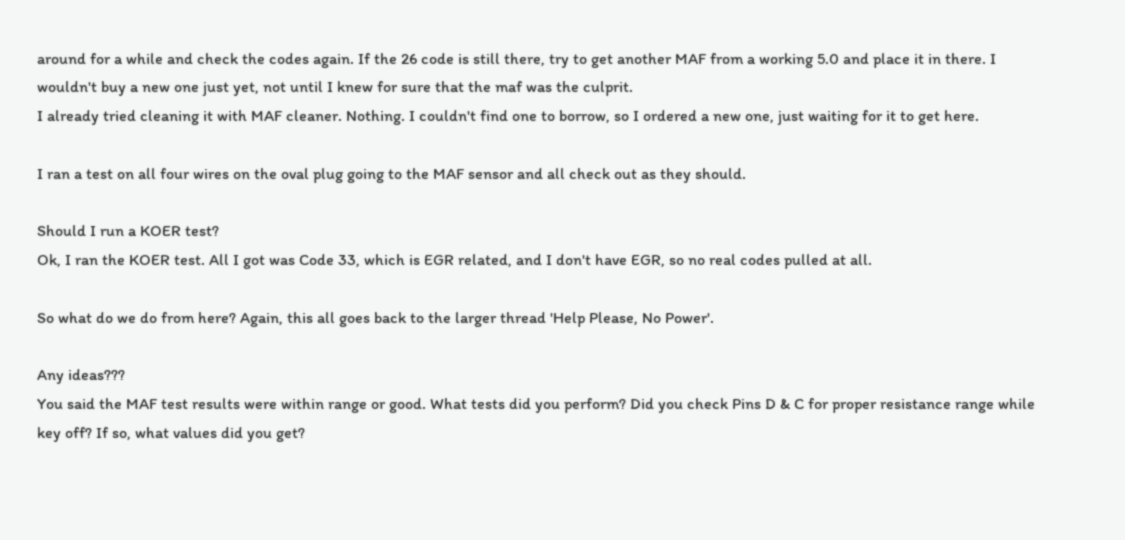around for a while and check the codes again. If the 26 code is still there, try to get another MAF from a working 5.0 and place it in there. I wouldn't buy a new one just yet, not until I knew for sure that the maf was the culprit.
I already tried cleaning it with MAF cleaner. Nothing. I couldn't find one to borrow, so I ordered a new one, just waiting for it to get here.

I ran a test on all four wires on the oval plug going to the MAF sensor and all check out as they should.

Should I run a KOER test?
Ok, I ran the KOER test. All I got was Code 33, which is EGR related, and I don't have EGR, so no real codes pulled at all.

So what do we do from here? Again, this all goes back to the larger thread 'Help Please, No Power'.

Any ideas???
You said the MAF test results were within range or good. What tests did you perform? Did you check Pins D & C for proper resistance range while key off? If so, what values did you get?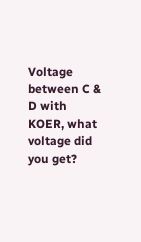Voltage between C & D with KOER, what voltage did you get?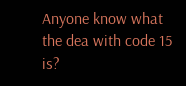Anyone know what the dea with code 15 is?